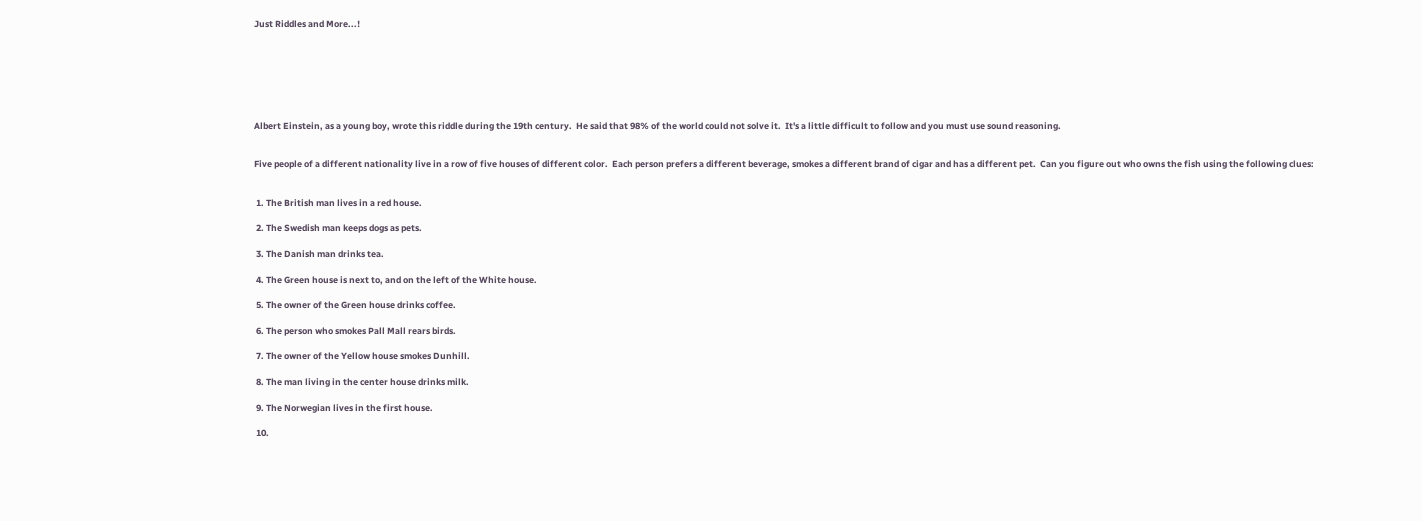Just Riddles and More...!







Albert Einstein, as a young boy, wrote this riddle during the 19th century.  He said that 98% of the world could not solve it.  It's a little difficult to follow and you must use sound reasoning.


Five people of a different nationality live in a row of five houses of different color.  Each person prefers a different beverage, smokes a different brand of cigar and has a different pet.  Can you figure out who owns the fish using the following clues:


 1. The British man lives in a red house.

 2. The Swedish man keeps dogs as pets.

 3. The Danish man drinks tea.

 4. The Green house is next to, and on the left of the White house.

 5. The owner of the Green house drinks coffee.

 6. The person who smokes Pall Mall rears birds.

 7. The owner of the Yellow house smokes Dunhill.

 8. The man living in the center house drinks milk.

 9. The Norwegian lives in the first house.

 10.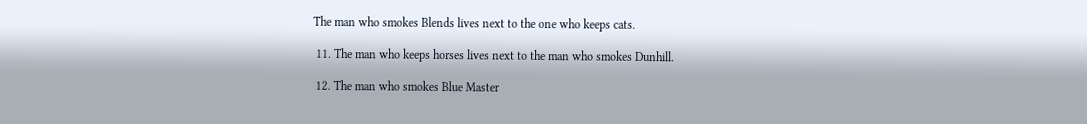The man who smokes Blends lives next to the one who keeps cats.

 11. The man who keeps horses lives next to the man who smokes Dunhill.

 12. The man who smokes Blue Master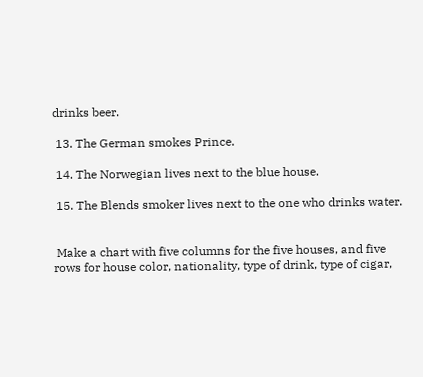drinks beer.

 13. The German smokes Prince.

 14. The Norwegian lives next to the blue house.

 15. The Blends smoker lives next to the one who drinks water.


 Make a chart with five columns for the five houses, and five rows for house color, nationality, type of drink, type of cigar,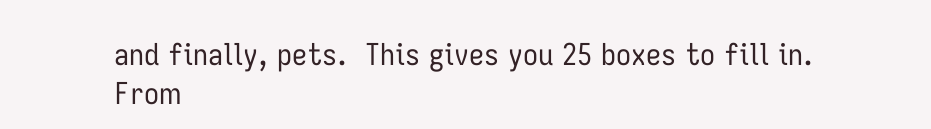and finally, pets.  This gives you 25 boxes to fill in.  From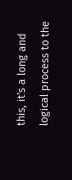this, it's a long and logical process to the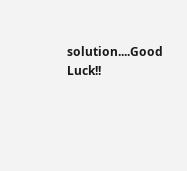solution....Good Luck!!